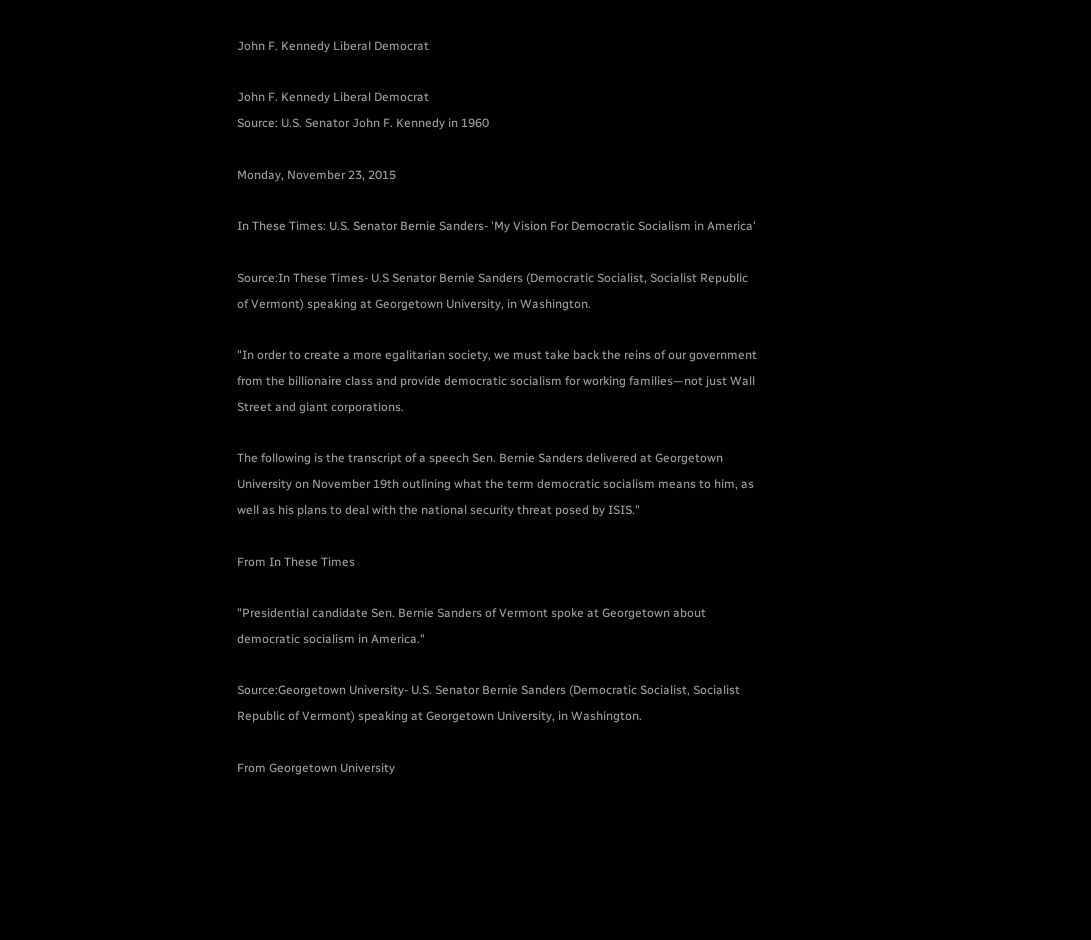John F. Kennedy Liberal Democrat

John F. Kennedy Liberal Democrat
Source: U.S. Senator John F. Kennedy in 1960

Monday, November 23, 2015

In These Times: U.S. Senator Bernie Sanders- 'My Vision For Democratic Socialism in America'

Source:In These Times- U.S Senator Bernie Sanders (Democratic Socialist, Socialist Republic of Vermont) speaking at Georgetown University, in Washington.

"In order to create a more egalitarian society, we must take back the reins of our government from the billionaire class and provide democratic socialism for working families—not just Wall Street and giant corporations.

The following is the transcript of a speech Sen. Bernie Sanders delivered at Georgetown University on November 19th outlining what the term democratic socialism means to him, as well as his plans to deal with the national security threat posed by ISIS."

From In These Times

"Presidential candidate Sen. Bernie Sanders of Vermont spoke at Georgetown about democratic socialism in America."

Source:Georgetown University- U.S. Senator Bernie Sanders (Democratic Socialist, Socialist Republic of Vermont) speaking at Georgetown University, in Washington.

From Georgetown University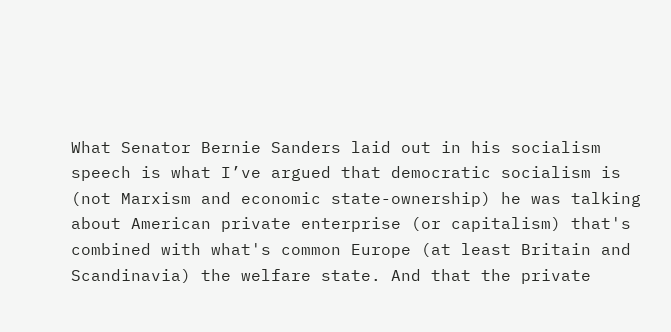What Senator Bernie Sanders laid out in his socialism speech is what I’ve argued that democratic socialism is (not Marxism and economic state-ownership) he was talking about American private enterprise (or capitalism) that's combined with what's common Europe (at least Britain and Scandinavia) the welfare state. And that the private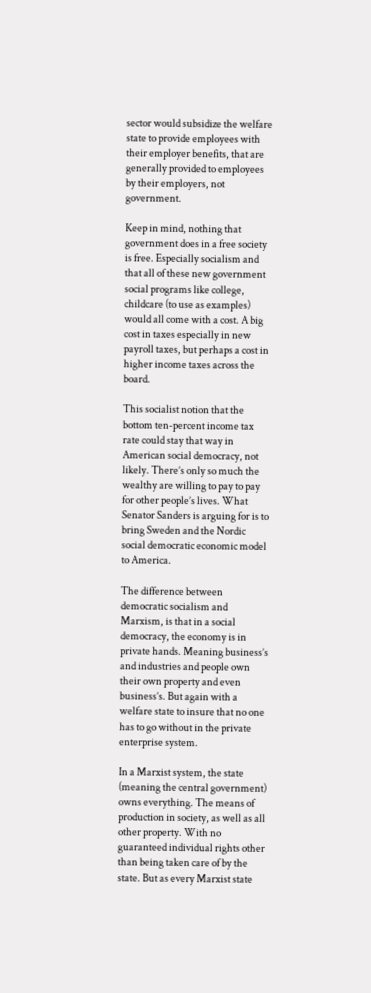sector would subsidize the welfare state to provide employees with their employer benefits, that are generally provided to employees by their employers, not government.

Keep in mind, nothing that government does in a free society is free. Especially socialism and that all of these new government social programs like college, childcare (to use as examples) would all come with a cost. A big cost in taxes especially in new payroll taxes, but perhaps a cost in higher income taxes across the board.

This socialist notion that the bottom ten-percent income tax rate could stay that way in American social democracy, not likely. There’s only so much the wealthy are willing to pay to pay for other people’s lives. What Senator Sanders is arguing for is to bring Sweden and the Nordic social democratic economic model to America.

The difference between democratic socialism and Marxism, is that in a social democracy, the economy is in private hands. Meaning business’s and industries and people own their own property and even business’s. But again with a welfare state to insure that no one has to go without in the private enterprise system.

In a Marxist system, the state (meaning the central government) owns everything. The means of production in society, as well as all other property. With no guaranteed individual rights other than being taken care of by the state. But as every Marxist state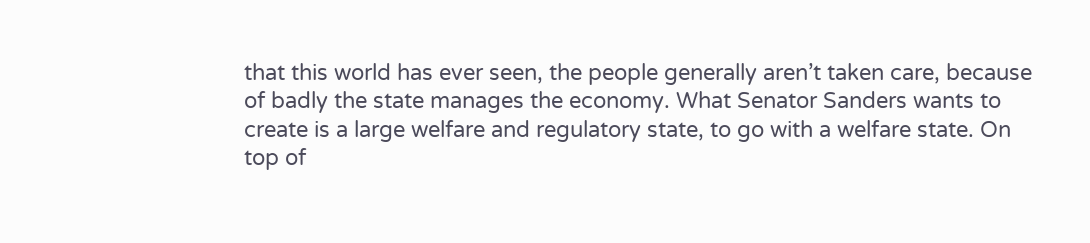that this world has ever seen, the people generally aren’t taken care, because of badly the state manages the economy. What Senator Sanders wants to create is a large welfare and regulatory state, to go with a welfare state. On top of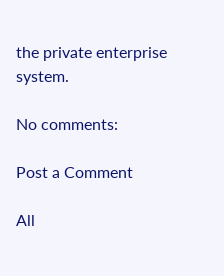the private enterprise system.

No comments:

Post a Comment

All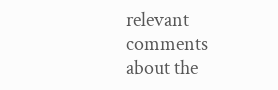relevant comments about the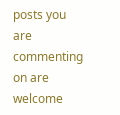posts you are commenting on are welcome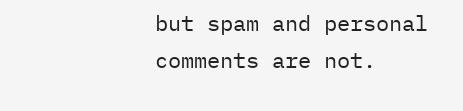but spam and personal comments are not.